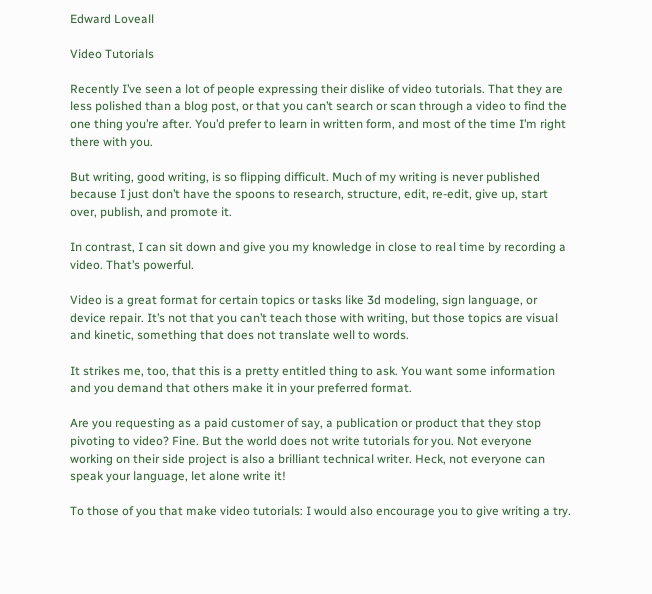Edward Loveall

Video Tutorials

Recently I’ve seen a lot of people expressing their dislike of video tutorials. That they are less polished than a blog post, or that you can’t search or scan through a video to find the one thing you’re after. You’d prefer to learn in written form, and most of the time I’m right there with you.

But writing, good writing, is so flipping difficult. Much of my writing is never published because I just don’t have the spoons to research, structure, edit, re-edit, give up, start over, publish, and promote it.

In contrast, I can sit down and give you my knowledge in close to real time by recording a video. That’s powerful.

Video is a great format for certain topics or tasks like 3d modeling, sign language, or device repair. It’s not that you can’t teach those with writing, but those topics are visual and kinetic, something that does not translate well to words.

It strikes me, too, that this is a pretty entitled thing to ask. You want some information and you demand that others make it in your preferred format.

Are you requesting as a paid customer of say, a publication or product that they stop pivoting to video? Fine. But the world does not write tutorials for you. Not everyone working on their side project is also a brilliant technical writer. Heck, not everyone can speak your language, let alone write it!

To those of you that make video tutorials: I would also encourage you to give writing a try.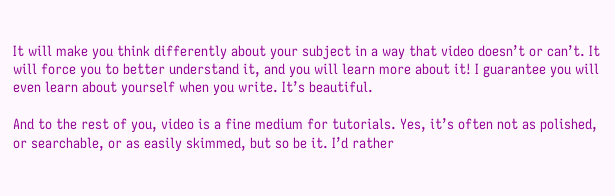It will make you think differently about your subject in a way that video doesn’t or can’t. It will force you to better understand it, and you will learn more about it! I guarantee you will even learn about yourself when you write. It’s beautiful.

And to the rest of you, video is a fine medium for tutorials. Yes, it’s often not as polished, or searchable, or as easily skimmed, but so be it. I’d rather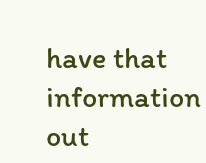have that information out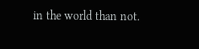in the world than not.